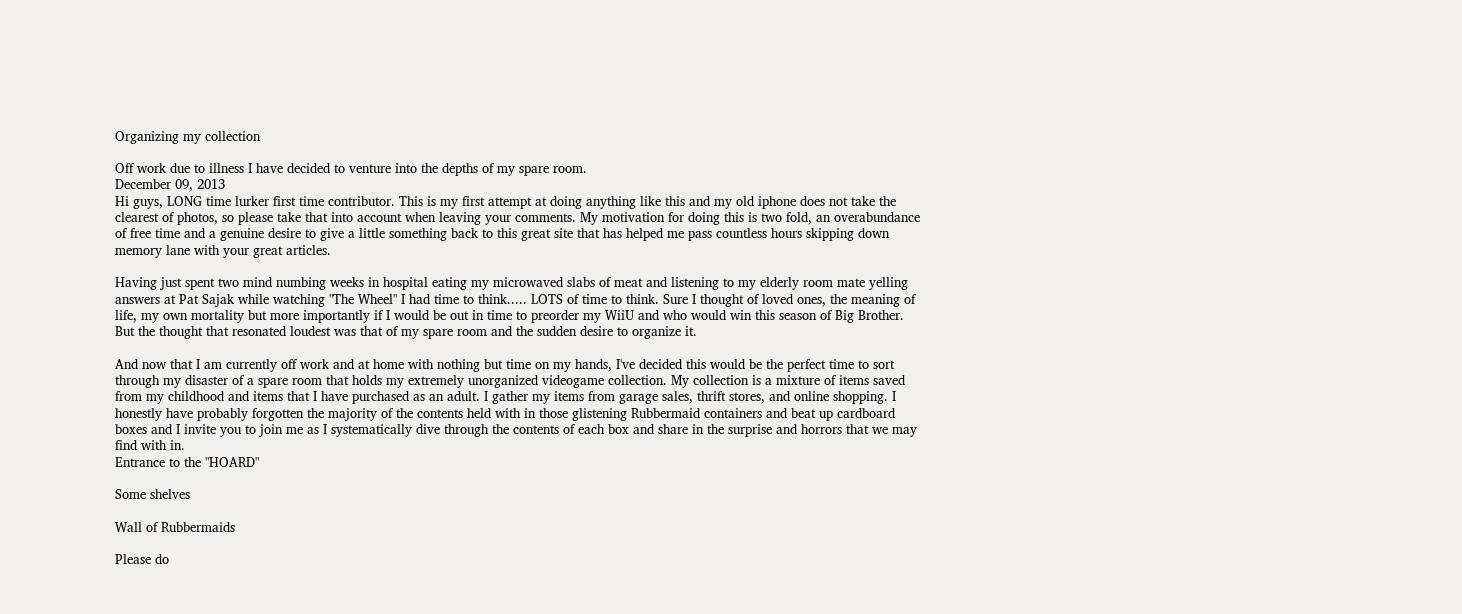Organizing my collection

Off work due to illness I have decided to venture into the depths of my spare room.
December 09, 2013
Hi guys, LONG time lurker first time contributor. This is my first attempt at doing anything like this and my old iphone does not take the clearest of photos, so please take that into account when leaving your comments. My motivation for doing this is two fold, an overabundance of free time and a genuine desire to give a little something back to this great site that has helped me pass countless hours skipping down memory lane with your great articles.

Having just spent two mind numbing weeks in hospital eating my microwaved slabs of meat and listening to my elderly room mate yelling answers at Pat Sajak while watching "The Wheel" I had time to think..... LOTS of time to think. Sure I thought of loved ones, the meaning of life, my own mortality but more importantly if I would be out in time to preorder my WiiU and who would win this season of Big Brother. But the thought that resonated loudest was that of my spare room and the sudden desire to organize it.

And now that I am currently off work and at home with nothing but time on my hands, I've decided this would be the perfect time to sort through my disaster of a spare room that holds my extremely unorganized videogame collection. My collection is a mixture of items saved from my childhood and items that I have purchased as an adult. I gather my items from garage sales, thrift stores, and online shopping. I honestly have probably forgotten the majority of the contents held with in those glistening Rubbermaid containers and beat up cardboard boxes and I invite you to join me as I systematically dive through the contents of each box and share in the surprise and horrors that we may find with in.
Entrance to the "HOARD"

Some shelves

Wall of Rubbermaids

Please do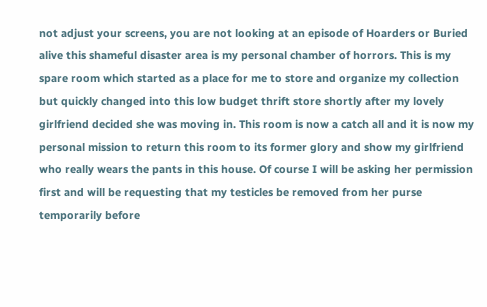not adjust your screens, you are not looking at an episode of Hoarders or Buried alive this shameful disaster area is my personal chamber of horrors. This is my spare room which started as a place for me to store and organize my collection but quickly changed into this low budget thrift store shortly after my lovely girlfriend decided she was moving in. This room is now a catch all and it is now my personal mission to return this room to its former glory and show my girlfriend who really wears the pants in this house. Of course I will be asking her permission first and will be requesting that my testicles be removed from her purse temporarily before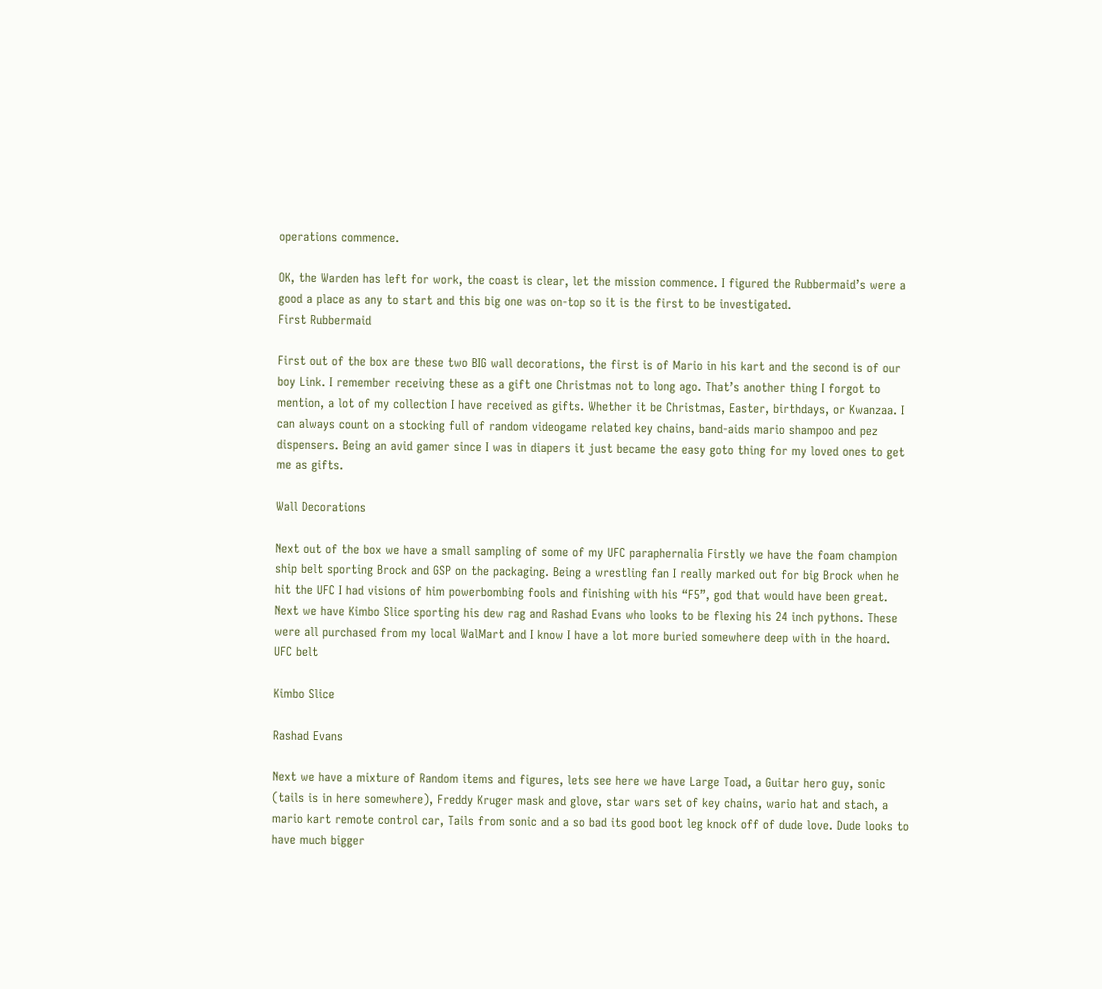operations commence.

OK, the Warden has left for work, the coast is clear, let the mission commence. I figured the Rubbermaid’s were a good a place as any to start and this big one was on-top so it is the first to be investigated.
First Rubbermaid

First out of the box are these two BIG wall decorations, the first is of Mario in his kart and the second is of our boy Link. I remember receiving these as a gift one Christmas not to long ago. That’s another thing I forgot to mention, a lot of my collection I have received as gifts. Whether it be Christmas, Easter, birthdays, or Kwanzaa. I can always count on a stocking full of random videogame related key chains, band-aids mario shampoo and pez dispensers. Being an avid gamer since I was in diapers it just became the easy goto thing for my loved ones to get me as gifts.

Wall Decorations

Next out of the box we have a small sampling of some of my UFC paraphernalia Firstly we have the foam champion ship belt sporting Brock and GSP on the packaging. Being a wrestling fan I really marked out for big Brock when he hit the UFC I had visions of him powerbombing fools and finishing with his “F5”, god that would have been great. Next we have Kimbo Slice sporting his dew rag and Rashad Evans who looks to be flexing his 24 inch pythons. These were all purchased from my local WalMart and I know I have a lot more buried somewhere deep with in the hoard.
UFC belt

Kimbo Slice

Rashad Evans

Next we have a mixture of Random items and figures, lets see here we have Large Toad, a Guitar hero guy, sonic (tails is in here somewhere), Freddy Kruger mask and glove, star wars set of key chains, wario hat and stach, a mario kart remote control car, Tails from sonic and a so bad its good boot leg knock off of dude love. Dude looks to have much bigger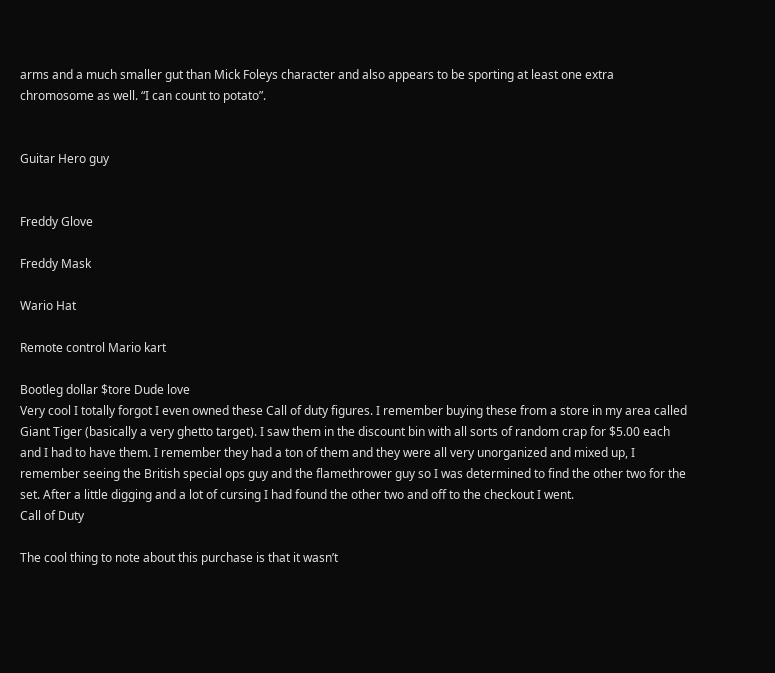arms and a much smaller gut than Mick Foleys character and also appears to be sporting at least one extra chromosome as well. “I can count to potato”.


Guitar Hero guy


Freddy Glove

Freddy Mask

Wario Hat

Remote control Mario kart

Bootleg dollar $tore Dude love
Very cool I totally forgot I even owned these Call of duty figures. I remember buying these from a store in my area called Giant Tiger (basically a very ghetto target). I saw them in the discount bin with all sorts of random crap for $5.00 each and I had to have them. I remember they had a ton of them and they were all very unorganized and mixed up, I remember seeing the British special ops guy and the flamethrower guy so I was determined to find the other two for the set. After a little digging and a lot of cursing I had found the other two and off to the checkout I went.
Call of Duty

The cool thing to note about this purchase is that it wasn’t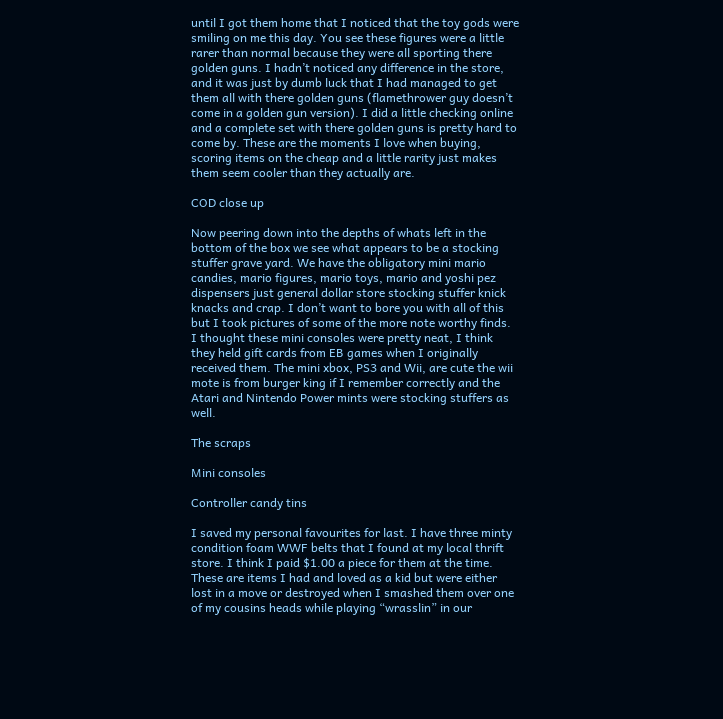until I got them home that I noticed that the toy gods were smiling on me this day. You see these figures were a little rarer than normal because they were all sporting there golden guns. I hadn’t noticed any difference in the store, and it was just by dumb luck that I had managed to get them all with there golden guns (flamethrower guy doesn’t come in a golden gun version). I did a little checking online and a complete set with there golden guns is pretty hard to come by. These are the moments I love when buying, scoring items on the cheap and a little rarity just makes them seem cooler than they actually are.

COD close up

Now peering down into the depths of whats left in the bottom of the box we see what appears to be a stocking stuffer grave yard. We have the obligatory mini mario candies, mario figures, mario toys, mario and yoshi pez dispensers just general dollar store stocking stuffer knick knacks and crap. I don’t want to bore you with all of this but I took pictures of some of the more note worthy finds. I thought these mini consoles were pretty neat, I think they held gift cards from EB games when I originally received them. The mini xbox, PS3 and Wii, are cute the wii mote is from burger king if I remember correctly and the Atari and Nintendo Power mints were stocking stuffers as well.

The scraps

Mini consoles

Controller candy tins

I saved my personal favourites for last. I have three minty condition foam WWF belts that I found at my local thrift store. I think I paid $1.00 a piece for them at the time. These are items I had and loved as a kid but were either lost in a move or destroyed when I smashed them over one of my cousins heads while playing “wrasslin” in our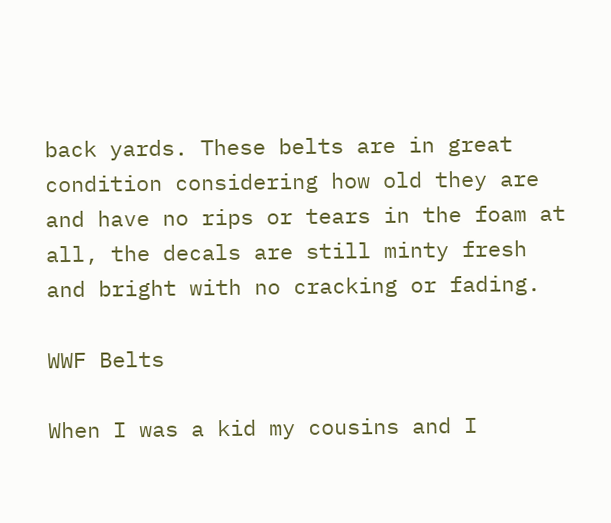back yards. These belts are in great condition considering how old they are and have no rips or tears in the foam at all, the decals are still minty fresh and bright with no cracking or fading.

WWF Belts

When I was a kid my cousins and I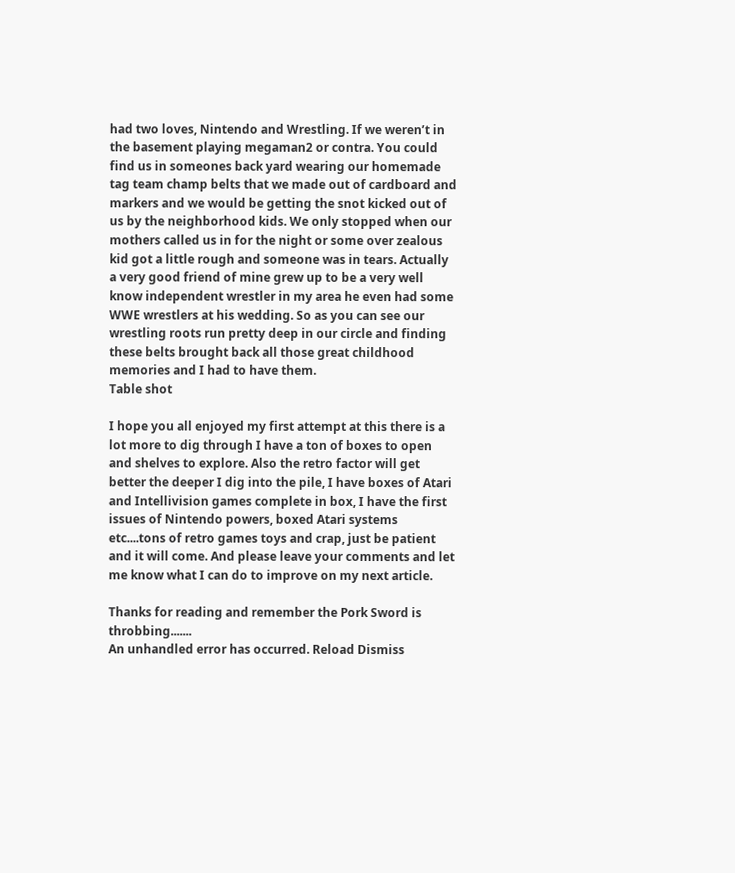had two loves, Nintendo and Wrestling. If we weren’t in the basement playing megaman2 or contra. You could find us in someones back yard wearing our homemade tag team champ belts that we made out of cardboard and markers and we would be getting the snot kicked out of us by the neighborhood kids. We only stopped when our mothers called us in for the night or some over zealous kid got a little rough and someone was in tears. Actually a very good friend of mine grew up to be a very well know independent wrestler in my area he even had some WWE wrestlers at his wedding. So as you can see our wrestling roots run pretty deep in our circle and finding these belts brought back all those great childhood memories and I had to have them.
Table shot

I hope you all enjoyed my first attempt at this there is a lot more to dig through I have a ton of boxes to open and shelves to explore. Also the retro factor will get better the deeper I dig into the pile, I have boxes of Atari and Intellivision games complete in box, I have the first issues of Nintendo powers, boxed Atari systems etc....tons of retro games toys and crap, just be patient and it will come. And please leave your comments and let me know what I can do to improve on my next article.

Thanks for reading and remember the Pork Sword is throbbing.......
An unhandled error has occurred. Reload Dismiss